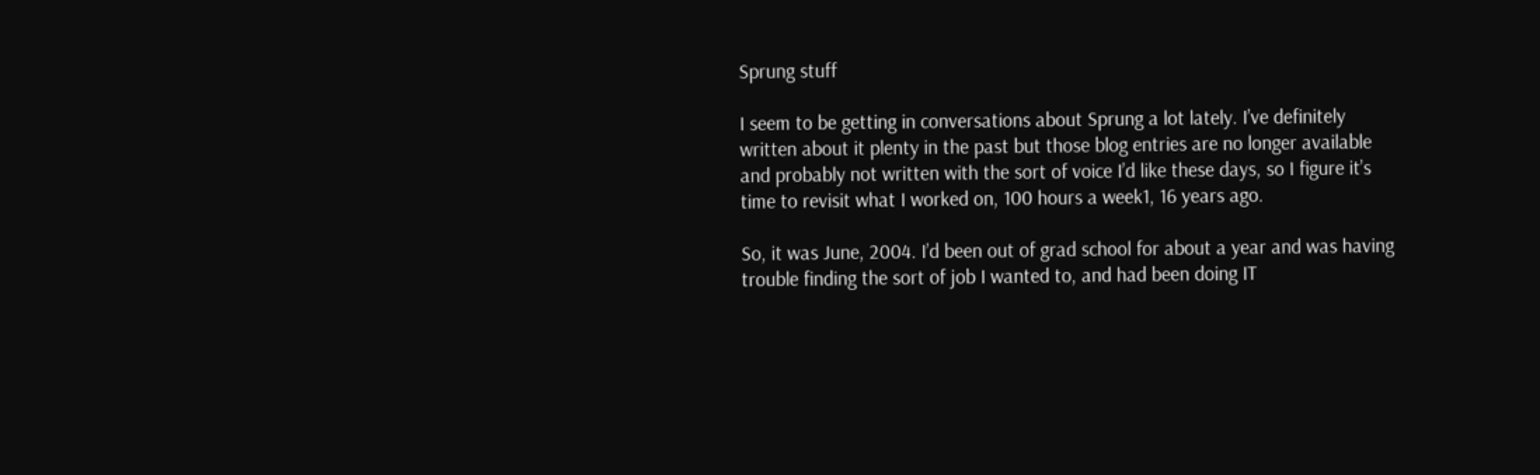Sprung stuff

I seem to be getting in conversations about Sprung a lot lately. I’ve definitely written about it plenty in the past but those blog entries are no longer available and probably not written with the sort of voice I’d like these days, so I figure it’s time to revisit what I worked on, 100 hours a week1, 16 years ago.

So, it was June, 2004. I’d been out of grad school for about a year and was having trouble finding the sort of job I wanted to, and had been doing IT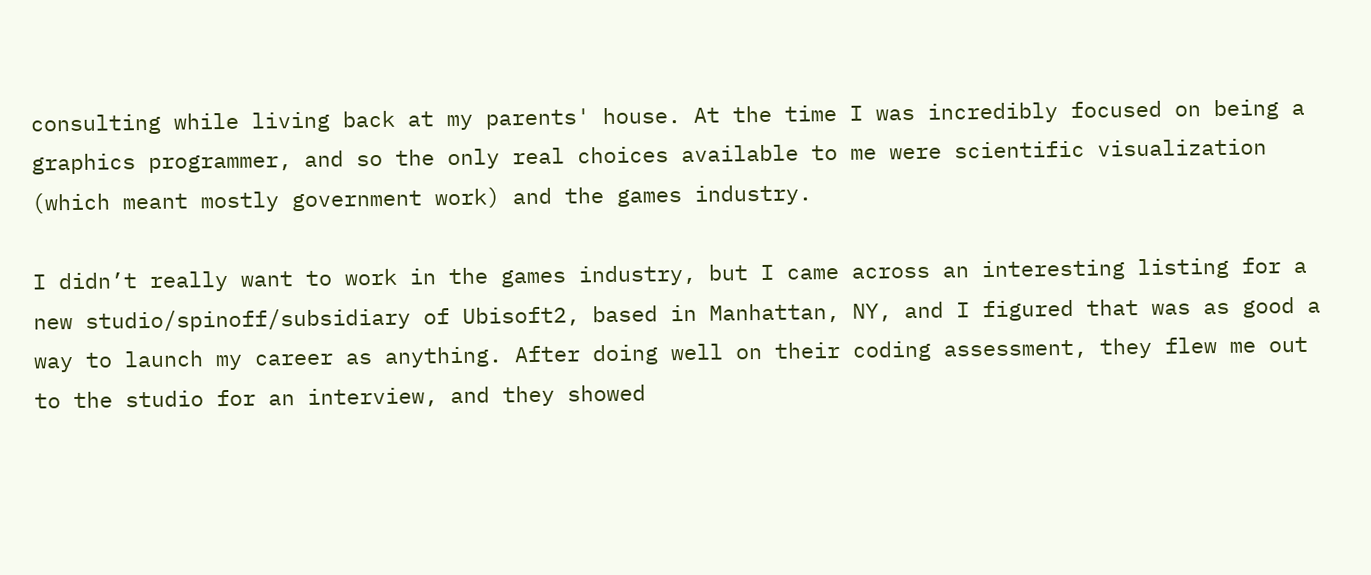consulting while living back at my parents' house. At the time I was incredibly focused on being a graphics programmer, and so the only real choices available to me were scientific visualization (which meant mostly government work) and the games industry.

I didn’t really want to work in the games industry, but I came across an interesting listing for a new studio/spinoff/subsidiary of Ubisoft2, based in Manhattan, NY, and I figured that was as good a way to launch my career as anything. After doing well on their coding assessment, they flew me out to the studio for an interview, and they showed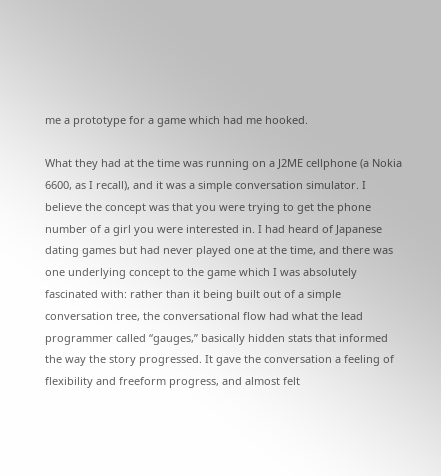me a prototype for a game which had me hooked.

What they had at the time was running on a J2ME cellphone (a Nokia 6600, as I recall), and it was a simple conversation simulator. I believe the concept was that you were trying to get the phone number of a girl you were interested in. I had heard of Japanese dating games but had never played one at the time, and there was one underlying concept to the game which I was absolutely fascinated with: rather than it being built out of a simple conversation tree, the conversational flow had what the lead programmer called “gauges,” basically hidden stats that informed the way the story progressed. It gave the conversation a feeling of flexibility and freeform progress, and almost felt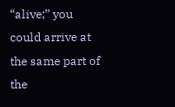“alive;” you could arrive at the same part of the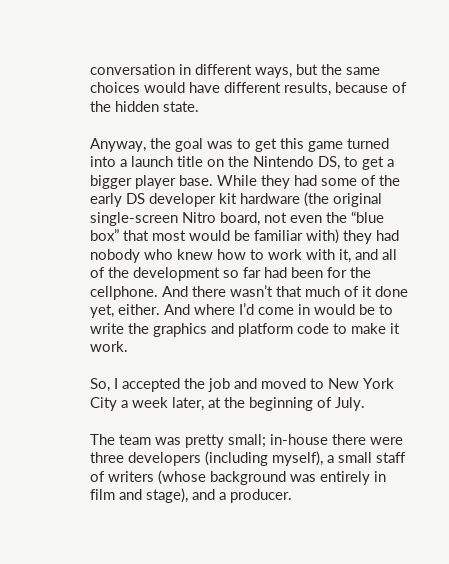conversation in different ways, but the same choices would have different results, because of the hidden state.

Anyway, the goal was to get this game turned into a launch title on the Nintendo DS, to get a bigger player base. While they had some of the early DS developer kit hardware (the original single-screen Nitro board, not even the “blue box” that most would be familiar with) they had nobody who knew how to work with it, and all of the development so far had been for the cellphone. And there wasn’t that much of it done yet, either. And where I’d come in would be to write the graphics and platform code to make it work.

So, I accepted the job and moved to New York City a week later, at the beginning of July.

The team was pretty small; in-house there were three developers (including myself), a small staff of writers (whose background was entirely in film and stage), and a producer.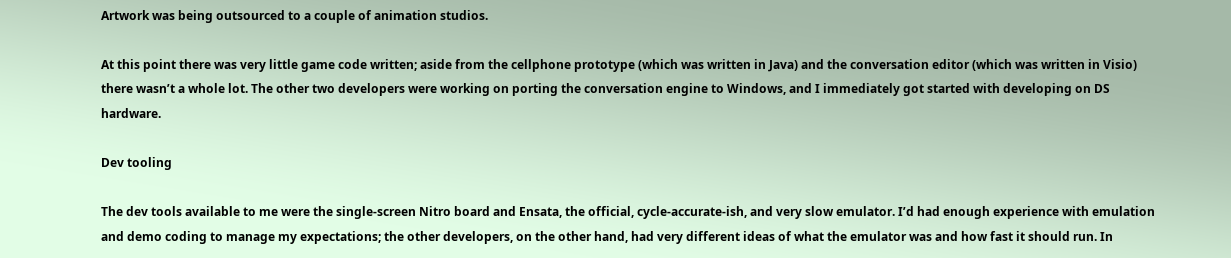Artwork was being outsourced to a couple of animation studios.

At this point there was very little game code written; aside from the cellphone prototype (which was written in Java) and the conversation editor (which was written in Visio) there wasn’t a whole lot. The other two developers were working on porting the conversation engine to Windows, and I immediately got started with developing on DS hardware.

Dev tooling

The dev tools available to me were the single-screen Nitro board and Ensata, the official, cycle-accurate-ish, and very slow emulator. I’d had enough experience with emulation and demo coding to manage my expectations; the other developers, on the other hand, had very different ideas of what the emulator was and how fast it should run. In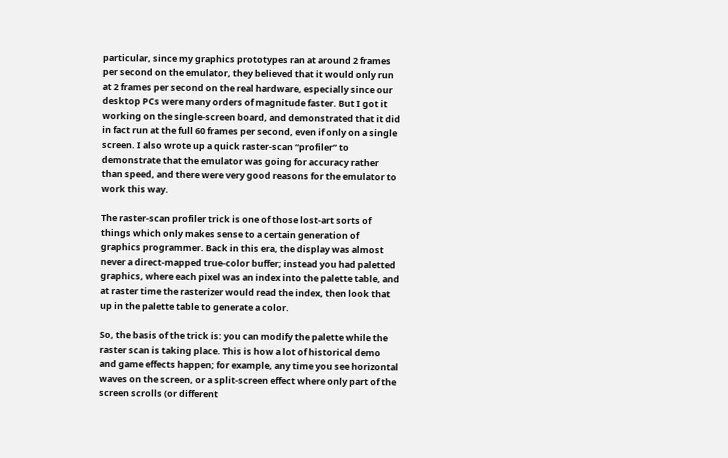particular, since my graphics prototypes ran at around 2 frames per second on the emulator, they believed that it would only run at 2 frames per second on the real hardware, especially since our desktop PCs were many orders of magnitude faster. But I got it working on the single-screen board, and demonstrated that it did in fact run at the full 60 frames per second, even if only on a single screen. I also wrote up a quick raster-scan “profiler” to demonstrate that the emulator was going for accuracy rather than speed, and there were very good reasons for the emulator to work this way.

The raster-scan profiler trick is one of those lost-art sorts of things which only makes sense to a certain generation of graphics programmer. Back in this era, the display was almost never a direct-mapped true-color buffer; instead you had paletted graphics, where each pixel was an index into the palette table, and at raster time the rasterizer would read the index, then look that up in the palette table to generate a color.

So, the basis of the trick is: you can modify the palette while the raster scan is taking place. This is how a lot of historical demo and game effects happen; for example, any time you see horizontal waves on the screen, or a split-screen effect where only part of the screen scrolls (or different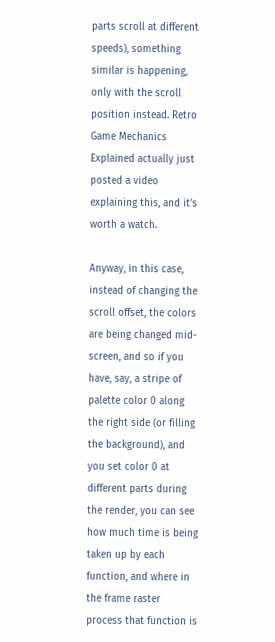parts scroll at different speeds), something similar is happening, only with the scroll position instead. Retro Game Mechanics Explained actually just posted a video explaining this, and it’s worth a watch.

Anyway, in this case, instead of changing the scroll offset, the colors are being changed mid-screen, and so if you have, say, a stripe of palette color 0 along the right side (or filling the background), and you set color 0 at different parts during the render, you can see how much time is being taken up by each function, and where in the frame raster process that function is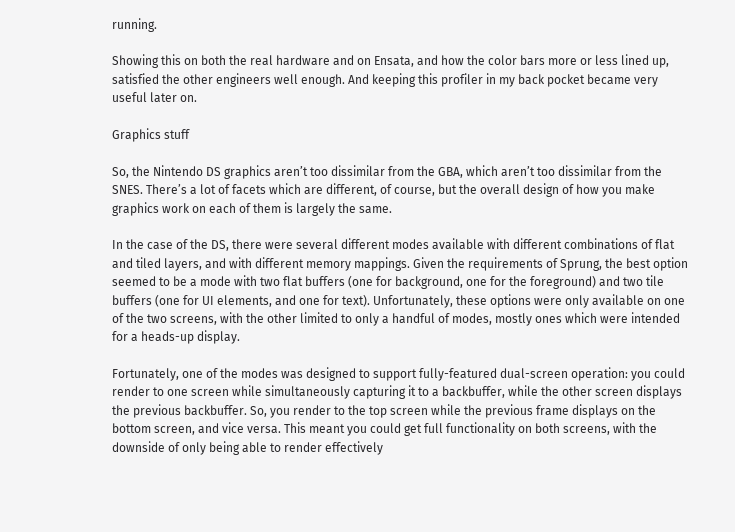running.

Showing this on both the real hardware and on Ensata, and how the color bars more or less lined up, satisfied the other engineers well enough. And keeping this profiler in my back pocket became very useful later on.

Graphics stuff

So, the Nintendo DS graphics aren’t too dissimilar from the GBA, which aren’t too dissimilar from the SNES. There’s a lot of facets which are different, of course, but the overall design of how you make graphics work on each of them is largely the same.

In the case of the DS, there were several different modes available with different combinations of flat and tiled layers, and with different memory mappings. Given the requirements of Sprung, the best option seemed to be a mode with two flat buffers (one for background, one for the foreground) and two tile buffers (one for UI elements, and one for text). Unfortunately, these options were only available on one of the two screens, with the other limited to only a handful of modes, mostly ones which were intended for a heads-up display.

Fortunately, one of the modes was designed to support fully-featured dual-screen operation: you could render to one screen while simultaneously capturing it to a backbuffer, while the other screen displays the previous backbuffer. So, you render to the top screen while the previous frame displays on the bottom screen, and vice versa. This meant you could get full functionality on both screens, with the downside of only being able to render effectively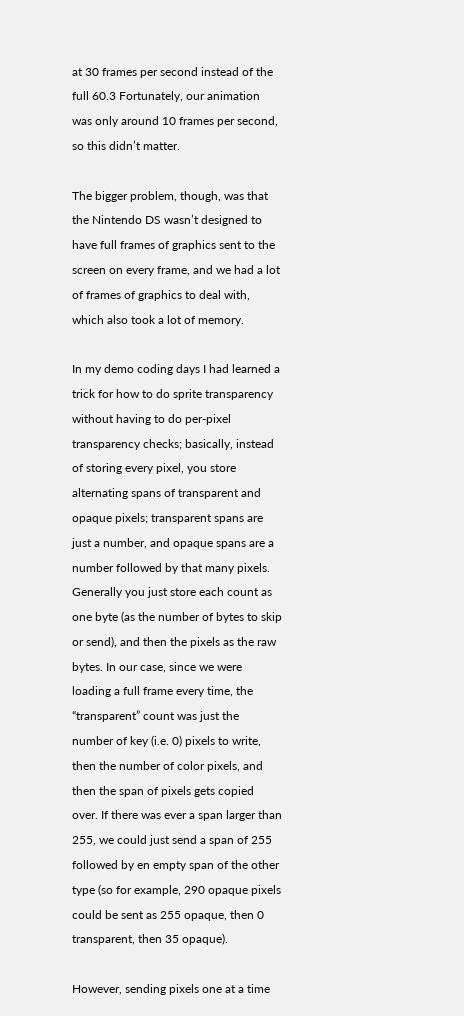at 30 frames per second instead of the full 60.3 Fortunately, our animation was only around 10 frames per second, so this didn’t matter.

The bigger problem, though, was that the Nintendo DS wasn’t designed to have full frames of graphics sent to the screen on every frame, and we had a lot of frames of graphics to deal with, which also took a lot of memory.

In my demo coding days I had learned a trick for how to do sprite transparency without having to do per-pixel transparency checks; basically, instead of storing every pixel, you store alternating spans of transparent and opaque pixels; transparent spans are just a number, and opaque spans are a number followed by that many pixels. Generally you just store each count as one byte (as the number of bytes to skip or send), and then the pixels as the raw bytes. In our case, since we were loading a full frame every time, the “transparent” count was just the number of key (i.e. 0) pixels to write, then the number of color pixels, and then the span of pixels gets copied over. If there was ever a span larger than 255, we could just send a span of 255 followed by en empty span of the other type (so for example, 290 opaque pixels could be sent as 255 opaque, then 0 transparent, then 35 opaque).

However, sending pixels one at a time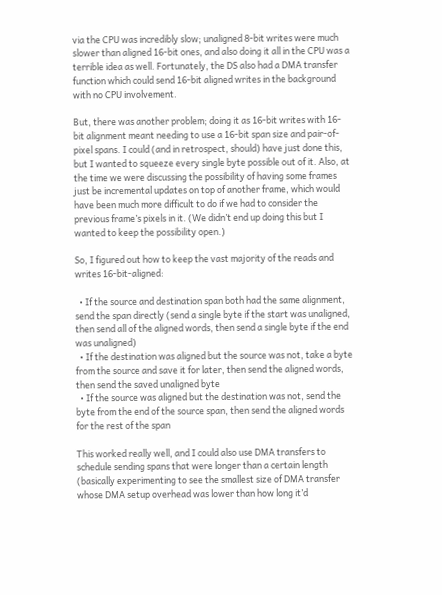via the CPU was incredibly slow; unaligned 8-bit writes were much slower than aligned 16-bit ones, and also doing it all in the CPU was a terrible idea as well. Fortunately, the DS also had a DMA transfer function which could send 16-bit aligned writes in the background with no CPU involvement.

But, there was another problem; doing it as 16-bit writes with 16-bit alignment meant needing to use a 16-bit span size and pair-of-pixel spans. I could (and in retrospect, should) have just done this, but I wanted to squeeze every single byte possible out of it. Also, at the time we were discussing the possibility of having some frames just be incremental updates on top of another frame, which would have been much more difficult to do if we had to consider the previous frame’s pixels in it. (We didn’t end up doing this but I wanted to keep the possibility open.)

So, I figured out how to keep the vast majority of the reads and writes 16-bit-aligned:

  • If the source and destination span both had the same alignment, send the span directly (send a single byte if the start was unaligned, then send all of the aligned words, then send a single byte if the end was unaligned)
  • If the destination was aligned but the source was not, take a byte from the source and save it for later, then send the aligned words, then send the saved unaligned byte
  • If the source was aligned but the destination was not, send the byte from the end of the source span, then send the aligned words for the rest of the span

This worked really well, and I could also use DMA transfers to schedule sending spans that were longer than a certain length (basically experimenting to see the smallest size of DMA transfer whose DMA setup overhead was lower than how long it’d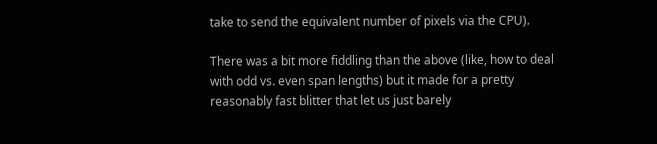take to send the equivalent number of pixels via the CPU).

There was a bit more fiddling than the above (like, how to deal with odd vs. even span lengths) but it made for a pretty reasonably fast blitter that let us just barely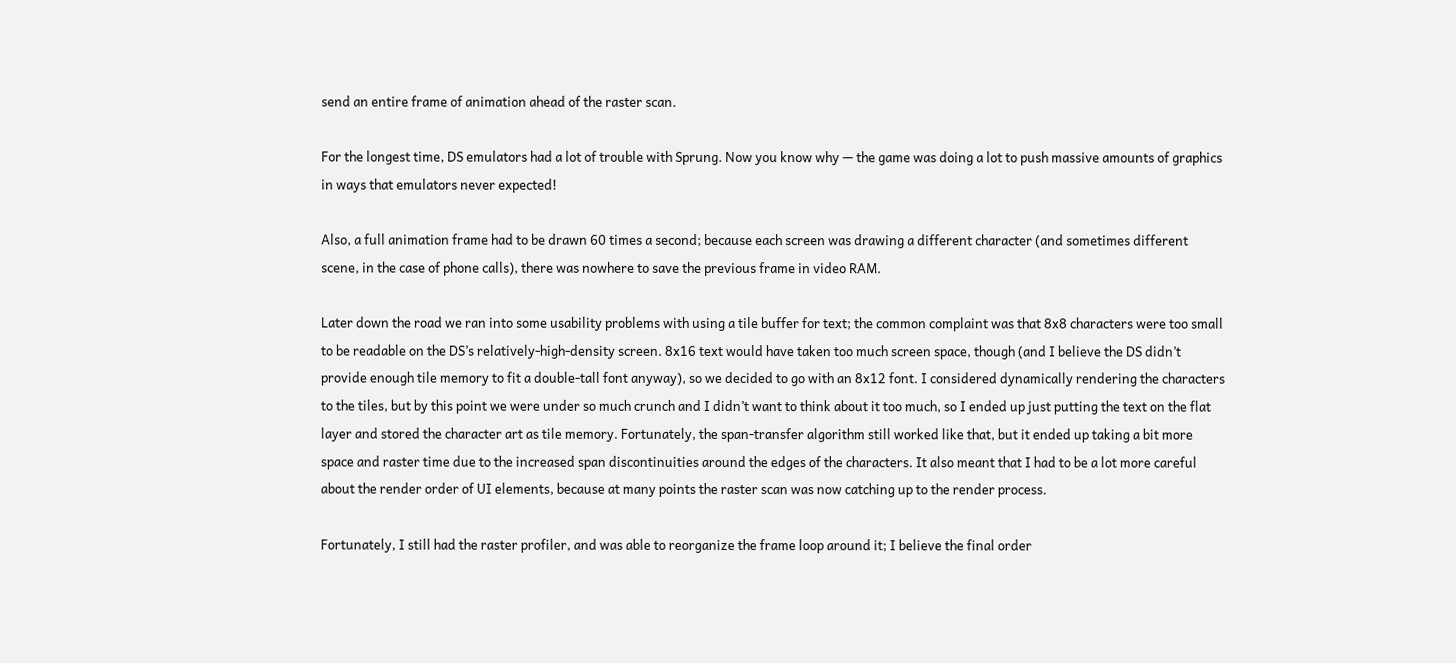send an entire frame of animation ahead of the raster scan.

For the longest time, DS emulators had a lot of trouble with Sprung. Now you know why — the game was doing a lot to push massive amounts of graphics in ways that emulators never expected!

Also, a full animation frame had to be drawn 60 times a second; because each screen was drawing a different character (and sometimes different scene, in the case of phone calls), there was nowhere to save the previous frame in video RAM.

Later down the road we ran into some usability problems with using a tile buffer for text; the common complaint was that 8x8 characters were too small to be readable on the DS’s relatively-high-density screen. 8x16 text would have taken too much screen space, though (and I believe the DS didn’t provide enough tile memory to fit a double-tall font anyway), so we decided to go with an 8x12 font. I considered dynamically rendering the characters to the tiles, but by this point we were under so much crunch and I didn’t want to think about it too much, so I ended up just putting the text on the flat layer and stored the character art as tile memory. Fortunately, the span-transfer algorithm still worked like that, but it ended up taking a bit more space and raster time due to the increased span discontinuities around the edges of the characters. It also meant that I had to be a lot more careful about the render order of UI elements, because at many points the raster scan was now catching up to the render process.

Fortunately, I still had the raster profiler, and was able to reorganize the frame loop around it; I believe the final order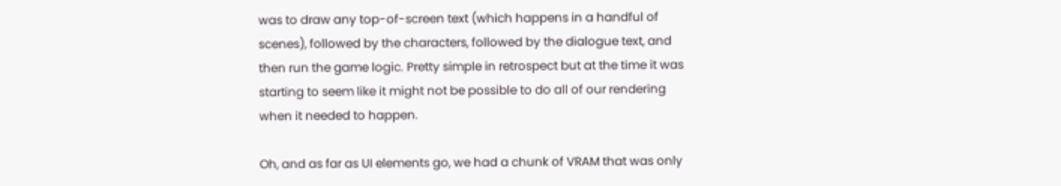was to draw any top-of-screen text (which happens in a handful of scenes), followed by the characters, followed by the dialogue text, and then run the game logic. Pretty simple in retrospect but at the time it was starting to seem like it might not be possible to do all of our rendering when it needed to happen.

Oh, and as far as UI elements go, we had a chunk of VRAM that was only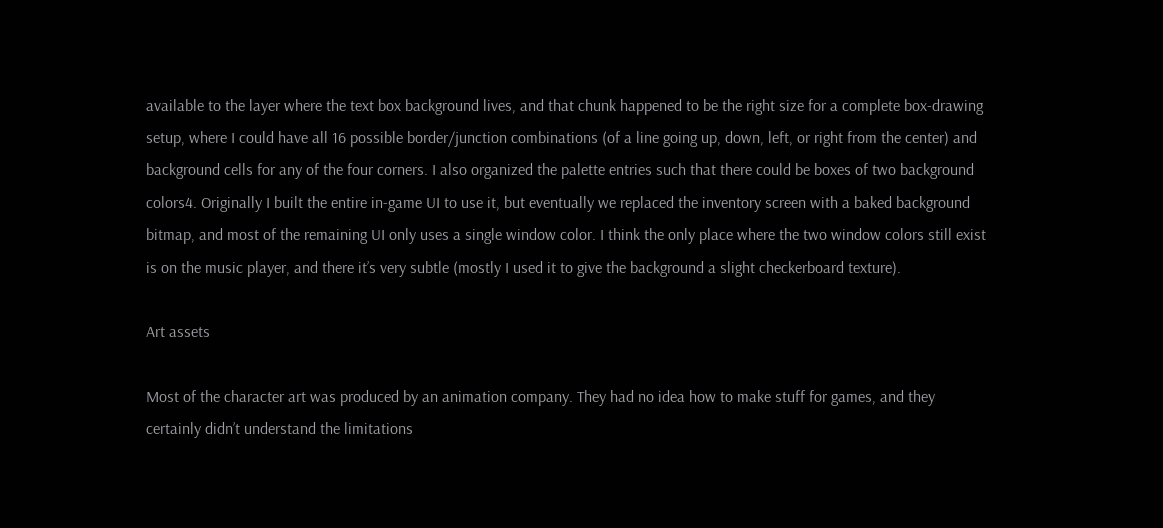available to the layer where the text box background lives, and that chunk happened to be the right size for a complete box-drawing setup, where I could have all 16 possible border/junction combinations (of a line going up, down, left, or right from the center) and background cells for any of the four corners. I also organized the palette entries such that there could be boxes of two background colors4. Originally I built the entire in-game UI to use it, but eventually we replaced the inventory screen with a baked background bitmap, and most of the remaining UI only uses a single window color. I think the only place where the two window colors still exist is on the music player, and there it’s very subtle (mostly I used it to give the background a slight checkerboard texture).

Art assets

Most of the character art was produced by an animation company. They had no idea how to make stuff for games, and they certainly didn’t understand the limitations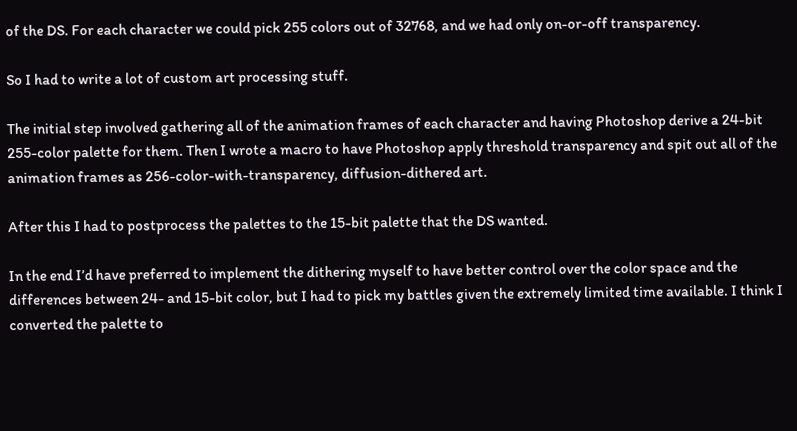of the DS. For each character we could pick 255 colors out of 32768, and we had only on-or-off transparency.

So I had to write a lot of custom art processing stuff.

The initial step involved gathering all of the animation frames of each character and having Photoshop derive a 24-bit 255-color palette for them. Then I wrote a macro to have Photoshop apply threshold transparency and spit out all of the animation frames as 256-color-with-transparency, diffusion-dithered art.

After this I had to postprocess the palettes to the 15-bit palette that the DS wanted.

In the end I’d have preferred to implement the dithering myself to have better control over the color space and the differences between 24- and 15-bit color, but I had to pick my battles given the extremely limited time available. I think I converted the palette to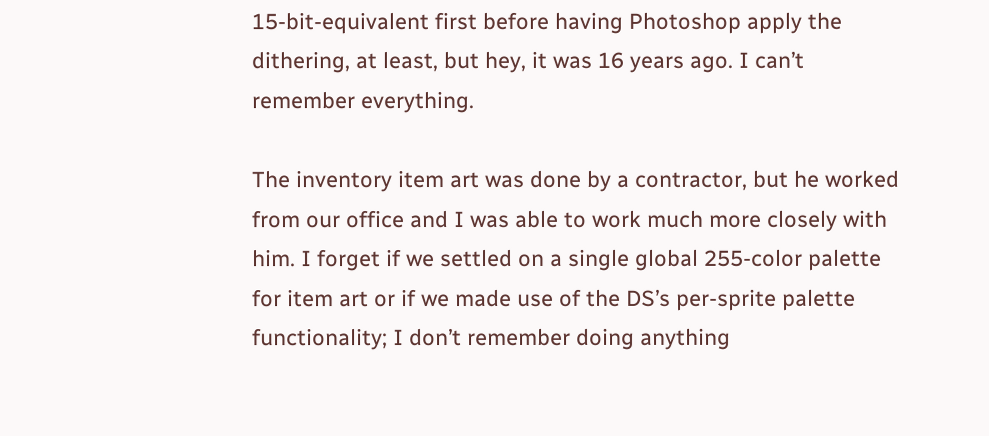15-bit-equivalent first before having Photoshop apply the dithering, at least, but hey, it was 16 years ago. I can’t remember everything.

The inventory item art was done by a contractor, but he worked from our office and I was able to work much more closely with him. I forget if we settled on a single global 255-color palette for item art or if we made use of the DS’s per-sprite palette functionality; I don’t remember doing anything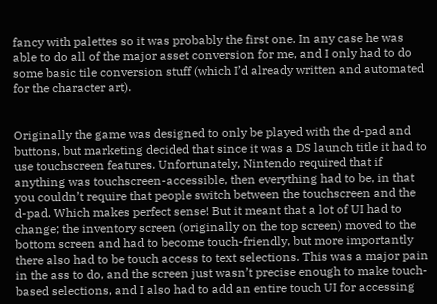fancy with palettes so it was probably the first one. In any case he was able to do all of the major asset conversion for me, and I only had to do some basic tile conversion stuff (which I’d already written and automated for the character art).


Originally the game was designed to only be played with the d-pad and buttons, but marketing decided that since it was a DS launch title it had to use touchscreen features. Unfortunately, Nintendo required that if anything was touchscreen-accessible, then everything had to be, in that you couldn’t require that people switch between the touchscreen and the d-pad. Which makes perfect sense! But it meant that a lot of UI had to change; the inventory screen (originally on the top screen) moved to the bottom screen and had to become touch-friendly, but more importantly there also had to be touch access to text selections. This was a major pain in the ass to do, and the screen just wasn’t precise enough to make touch-based selections, and I also had to add an entire touch UI for accessing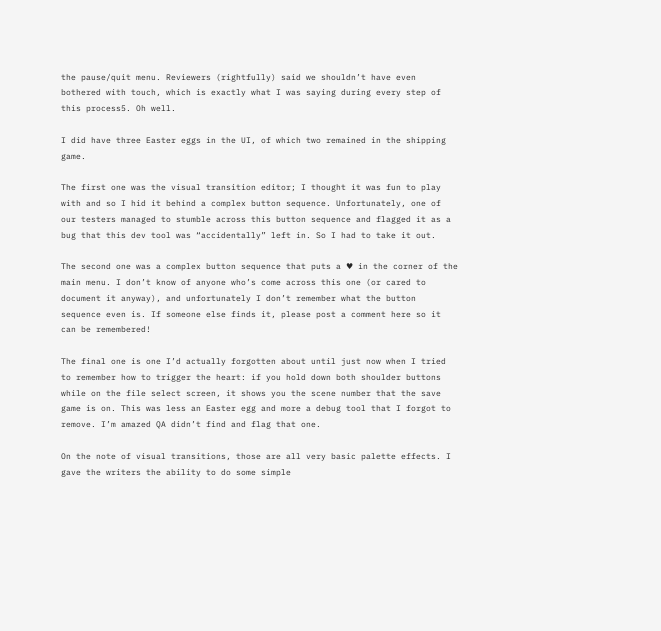the pause/quit menu. Reviewers (rightfully) said we shouldn’t have even bothered with touch, which is exactly what I was saying during every step of this process5. Oh well.

I did have three Easter eggs in the UI, of which two remained in the shipping game.

The first one was the visual transition editor; I thought it was fun to play with and so I hid it behind a complex button sequence. Unfortunately, one of our testers managed to stumble across this button sequence and flagged it as a bug that this dev tool was “accidentally” left in. So I had to take it out.

The second one was a complex button sequence that puts a ♥ in the corner of the main menu. I don’t know of anyone who’s come across this one (or cared to document it anyway), and unfortunately I don’t remember what the button sequence even is. If someone else finds it, please post a comment here so it can be remembered!

The final one is one I’d actually forgotten about until just now when I tried to remember how to trigger the heart: if you hold down both shoulder buttons while on the file select screen, it shows you the scene number that the save game is on. This was less an Easter egg and more a debug tool that I forgot to remove. I’m amazed QA didn’t find and flag that one.

On the note of visual transitions, those are all very basic palette effects. I gave the writers the ability to do some simple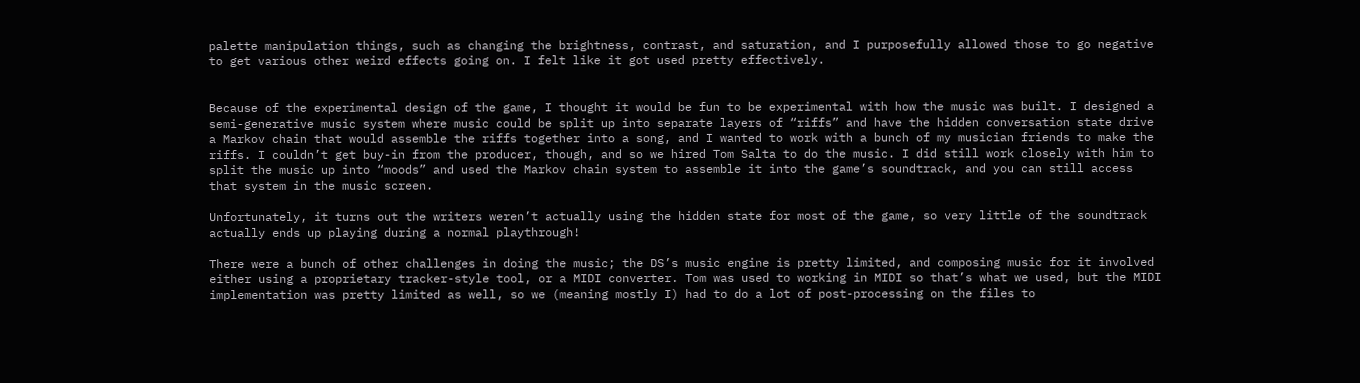palette manipulation things, such as changing the brightness, contrast, and saturation, and I purposefully allowed those to go negative to get various other weird effects going on. I felt like it got used pretty effectively.


Because of the experimental design of the game, I thought it would be fun to be experimental with how the music was built. I designed a semi-generative music system where music could be split up into separate layers of “riffs” and have the hidden conversation state drive a Markov chain that would assemble the riffs together into a song, and I wanted to work with a bunch of my musician friends to make the riffs. I couldn’t get buy-in from the producer, though, and so we hired Tom Salta to do the music. I did still work closely with him to split the music up into “moods” and used the Markov chain system to assemble it into the game’s soundtrack, and you can still access that system in the music screen.

Unfortunately, it turns out the writers weren’t actually using the hidden state for most of the game, so very little of the soundtrack actually ends up playing during a normal playthrough!

There were a bunch of other challenges in doing the music; the DS’s music engine is pretty limited, and composing music for it involved either using a proprietary tracker-style tool, or a MIDI converter. Tom was used to working in MIDI so that’s what we used, but the MIDI implementation was pretty limited as well, so we (meaning mostly I) had to do a lot of post-processing on the files to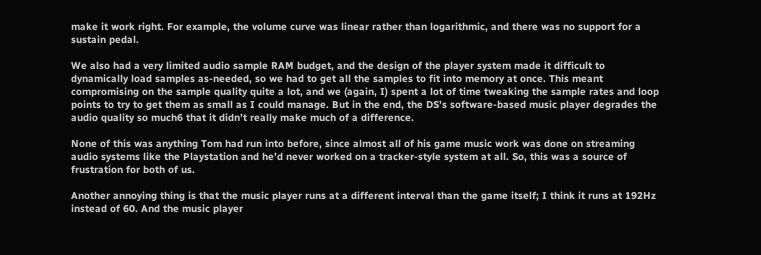make it work right. For example, the volume curve was linear rather than logarithmic, and there was no support for a sustain pedal.

We also had a very limited audio sample RAM budget, and the design of the player system made it difficult to dynamically load samples as-needed, so we had to get all the samples to fit into memory at once. This meant compromising on the sample quality quite a lot, and we (again, I) spent a lot of time tweaking the sample rates and loop points to try to get them as small as I could manage. But in the end, the DS’s software-based music player degrades the audio quality so much6 that it didn’t really make much of a difference.

None of this was anything Tom had run into before, since almost all of his game music work was done on streaming audio systems like the Playstation and he’d never worked on a tracker-style system at all. So, this was a source of frustration for both of us.

Another annoying thing is that the music player runs at a different interval than the game itself; I think it runs at 192Hz instead of 60. And the music player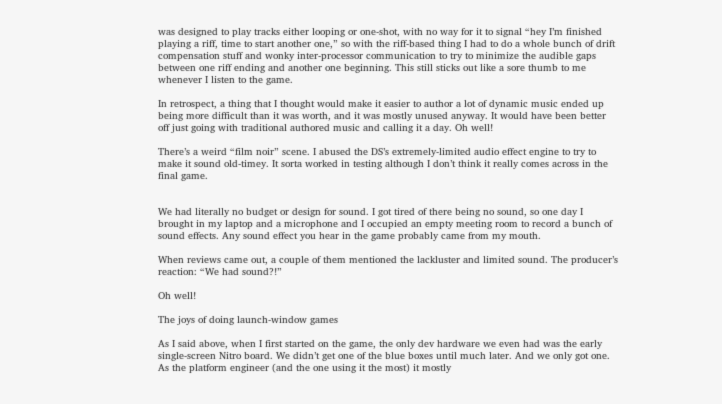was designed to play tracks either looping or one-shot, with no way for it to signal “hey I’m finished playing a riff, time to start another one,” so with the riff-based thing I had to do a whole bunch of drift compensation stuff and wonky inter-processor communication to try to minimize the audible gaps between one riff ending and another one beginning. This still sticks out like a sore thumb to me whenever I listen to the game.

In retrospect, a thing that I thought would make it easier to author a lot of dynamic music ended up being more difficult than it was worth, and it was mostly unused anyway. It would have been better off just going with traditional authored music and calling it a day. Oh well!

There’s a weird “film noir” scene. I abused the DS’s extremely-limited audio effect engine to try to make it sound old-timey. It sorta worked in testing although I don’t think it really comes across in the final game.


We had literally no budget or design for sound. I got tired of there being no sound, so one day I brought in my laptop and a microphone and I occupied an empty meeting room to record a bunch of sound effects. Any sound effect you hear in the game probably came from my mouth.

When reviews came out, a couple of them mentioned the lackluster and limited sound. The producer’s reaction: “We had sound?!”

Oh well!

The joys of doing launch-window games

As I said above, when I first started on the game, the only dev hardware we even had was the early single-screen Nitro board. We didn’t get one of the blue boxes until much later. And we only got one. As the platform engineer (and the one using it the most) it mostly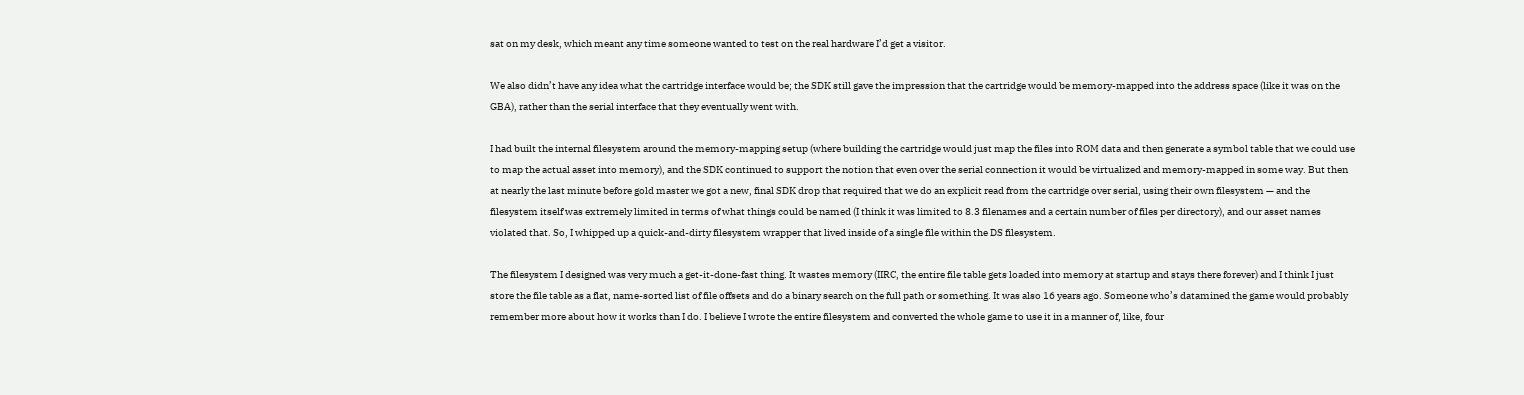sat on my desk, which meant any time someone wanted to test on the real hardware I’d get a visitor.

We also didn’t have any idea what the cartridge interface would be; the SDK still gave the impression that the cartridge would be memory-mapped into the address space (like it was on the GBA), rather than the serial interface that they eventually went with.

I had built the internal filesystem around the memory-mapping setup (where building the cartridge would just map the files into ROM data and then generate a symbol table that we could use to map the actual asset into memory), and the SDK continued to support the notion that even over the serial connection it would be virtualized and memory-mapped in some way. But then at nearly the last minute before gold master we got a new, final SDK drop that required that we do an explicit read from the cartridge over serial, using their own filesystem — and the filesystem itself was extremely limited in terms of what things could be named (I think it was limited to 8.3 filenames and a certain number of files per directory), and our asset names violated that. So, I whipped up a quick-and-dirty filesystem wrapper that lived inside of a single file within the DS filesystem.

The filesystem I designed was very much a get-it-done-fast thing. It wastes memory (IIRC, the entire file table gets loaded into memory at startup and stays there forever) and I think I just store the file table as a flat, name-sorted list of file offsets and do a binary search on the full path or something. It was also 16 years ago. Someone who’s datamined the game would probably remember more about how it works than I do. I believe I wrote the entire filesystem and converted the whole game to use it in a manner of, like, four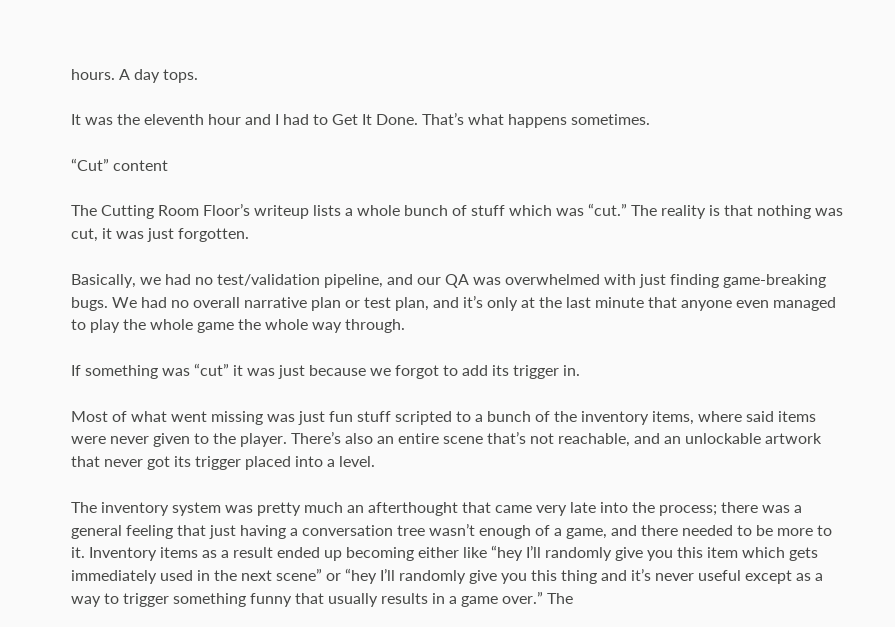hours. A day tops.

It was the eleventh hour and I had to Get It Done. That’s what happens sometimes.

“Cut” content

The Cutting Room Floor’s writeup lists a whole bunch of stuff which was “cut.” The reality is that nothing was cut, it was just forgotten.

Basically, we had no test/validation pipeline, and our QA was overwhelmed with just finding game-breaking bugs. We had no overall narrative plan or test plan, and it’s only at the last minute that anyone even managed to play the whole game the whole way through.

If something was “cut” it was just because we forgot to add its trigger in.

Most of what went missing was just fun stuff scripted to a bunch of the inventory items, where said items were never given to the player. There’s also an entire scene that’s not reachable, and an unlockable artwork that never got its trigger placed into a level.

The inventory system was pretty much an afterthought that came very late into the process; there was a general feeling that just having a conversation tree wasn’t enough of a game, and there needed to be more to it. Inventory items as a result ended up becoming either like “hey I’ll randomly give you this item which gets immediately used in the next scene” or “hey I’ll randomly give you this thing and it’s never useful except as a way to trigger something funny that usually results in a game over.” The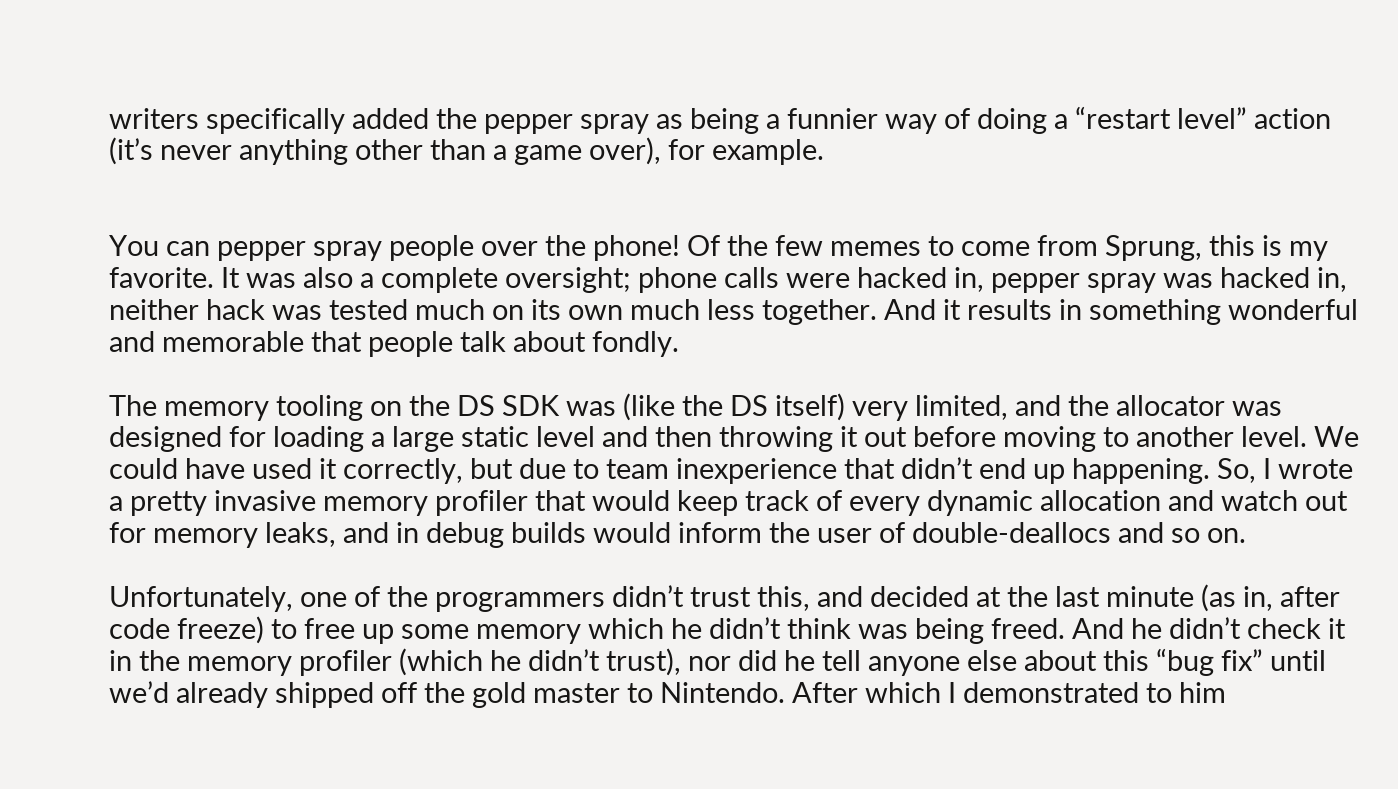writers specifically added the pepper spray as being a funnier way of doing a “restart level” action (it’s never anything other than a game over), for example.


You can pepper spray people over the phone! Of the few memes to come from Sprung, this is my favorite. It was also a complete oversight; phone calls were hacked in, pepper spray was hacked in, neither hack was tested much on its own much less together. And it results in something wonderful and memorable that people talk about fondly.

The memory tooling on the DS SDK was (like the DS itself) very limited, and the allocator was designed for loading a large static level and then throwing it out before moving to another level. We could have used it correctly, but due to team inexperience that didn’t end up happening. So, I wrote a pretty invasive memory profiler that would keep track of every dynamic allocation and watch out for memory leaks, and in debug builds would inform the user of double-deallocs and so on.

Unfortunately, one of the programmers didn’t trust this, and decided at the last minute (as in, after code freeze) to free up some memory which he didn’t think was being freed. And he didn’t check it in the memory profiler (which he didn’t trust), nor did he tell anyone else about this “bug fix” until we’d already shipped off the gold master to Nintendo. After which I demonstrated to him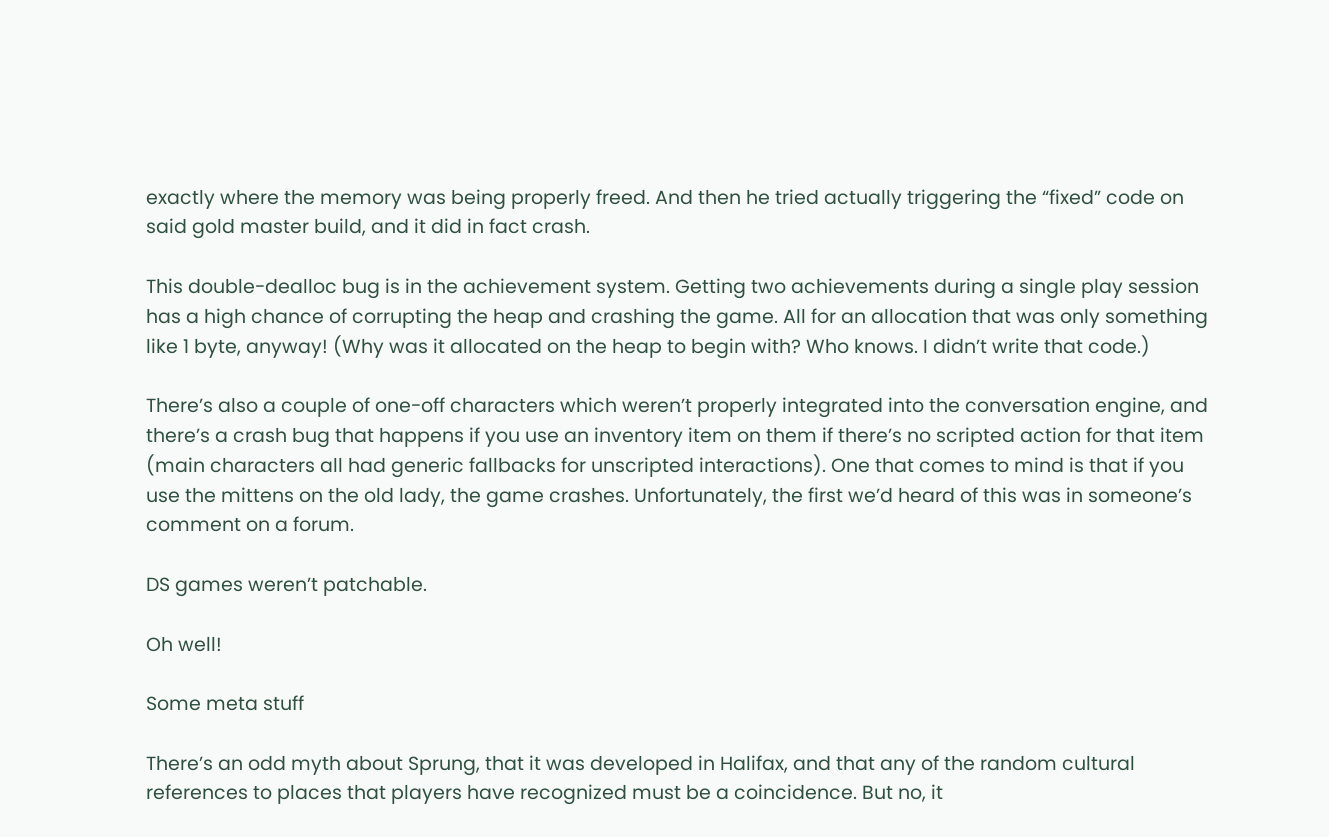exactly where the memory was being properly freed. And then he tried actually triggering the “fixed” code on said gold master build, and it did in fact crash.

This double-dealloc bug is in the achievement system. Getting two achievements during a single play session has a high chance of corrupting the heap and crashing the game. All for an allocation that was only something like 1 byte, anyway! (Why was it allocated on the heap to begin with? Who knows. I didn’t write that code.)

There’s also a couple of one-off characters which weren’t properly integrated into the conversation engine, and there’s a crash bug that happens if you use an inventory item on them if there’s no scripted action for that item (main characters all had generic fallbacks for unscripted interactions). One that comes to mind is that if you use the mittens on the old lady, the game crashes. Unfortunately, the first we’d heard of this was in someone’s comment on a forum.

DS games weren’t patchable.

Oh well!

Some meta stuff

There’s an odd myth about Sprung, that it was developed in Halifax, and that any of the random cultural references to places that players have recognized must be a coincidence. But no, it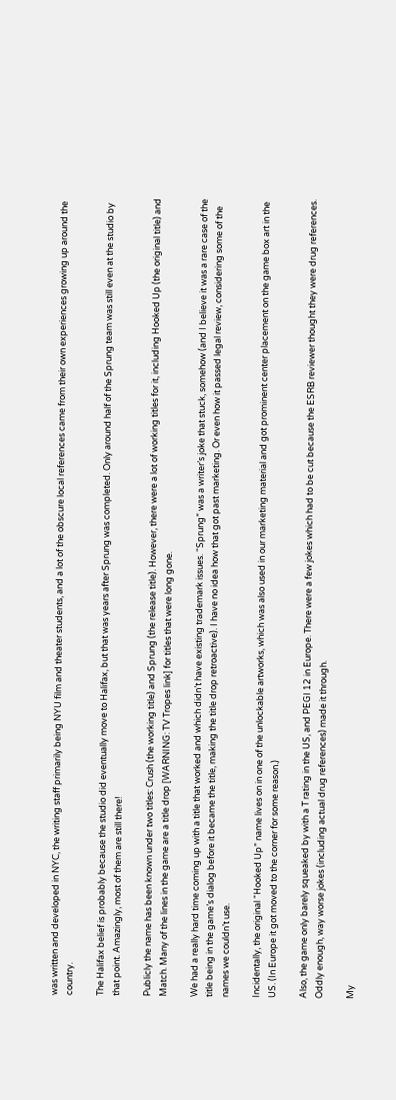was written and developed in NYC, the writing staff primarily being NYU film and theater students, and a lot of the obscure local references came from their own experiences growing up around the country.

The Halifax belief is probably because the studio did eventually move to Halifax, but that was years after Sprung was completed. Only around half of the Sprung team was still even at the studio by that point. Amazingly, most of them are still there!

Publicly the name has been known under two titles: Crush (the working title) and Sprung (the release title). However, there were a lot of working titles for it, including Hooked Up (the original title) and Match. Many of the lines in the game are a title drop [WARNING: TV Tropes link] for titles that were long gone.

We had a really hard time coming up with a title that worked and which didn’t have existing trademark issues. “Sprung” was a writer’s joke that stuck, somehow (and I believe it was a rare case of the title being in the game’s dialog before it became the title, making the title drop retroactive). I have no idea how that got past marketing. Or even how it passed legal review, considering some of the names we couldn’t use.

Incidentally, the original “Hooked Up” name lives on in one of the unlockable artworks, which was also used in our marketing material and got prominent center placement on the game box art in the US. (In Europe it got moved to the corner for some reason.)

Also, the game only barely squeaked by with a T rating in the US, and PEGI 12 in Europe. There were a few jokes which had to be cut because the ESRB reviewer thought they were drug references. Oddly enough, way worse jokes (including actual drug references) made it through.

My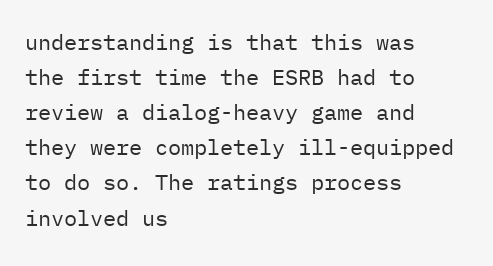understanding is that this was the first time the ESRB had to review a dialog-heavy game and they were completely ill-equipped to do so. The ratings process involved us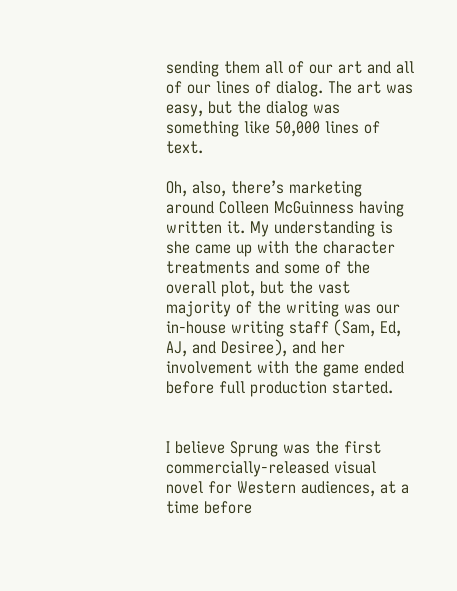sending them all of our art and all of our lines of dialog. The art was easy, but the dialog was something like 50,000 lines of text.

Oh, also, there’s marketing around Colleen McGuinness having written it. My understanding is she came up with the character treatments and some of the overall plot, but the vast majority of the writing was our in-house writing staff (Sam, Ed, AJ, and Desiree), and her involvement with the game ended before full production started.


I believe Sprung was the first commercially-released visual novel for Western audiences, at a time before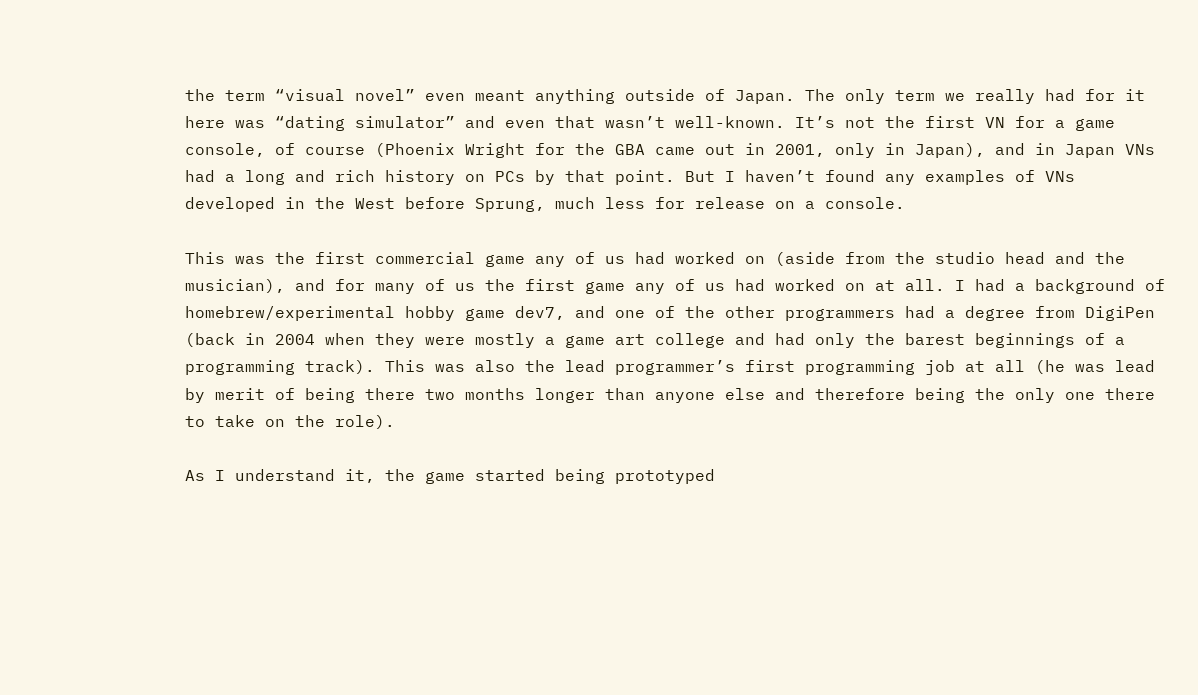the term “visual novel” even meant anything outside of Japan. The only term we really had for it here was “dating simulator” and even that wasn’t well-known. It’s not the first VN for a game console, of course (Phoenix Wright for the GBA came out in 2001, only in Japan), and in Japan VNs had a long and rich history on PCs by that point. But I haven’t found any examples of VNs developed in the West before Sprung, much less for release on a console.

This was the first commercial game any of us had worked on (aside from the studio head and the musician), and for many of us the first game any of us had worked on at all. I had a background of homebrew/experimental hobby game dev7, and one of the other programmers had a degree from DigiPen (back in 2004 when they were mostly a game art college and had only the barest beginnings of a programming track). This was also the lead programmer’s first programming job at all (he was lead by merit of being there two months longer than anyone else and therefore being the only one there to take on the role).

As I understand it, the game started being prototyped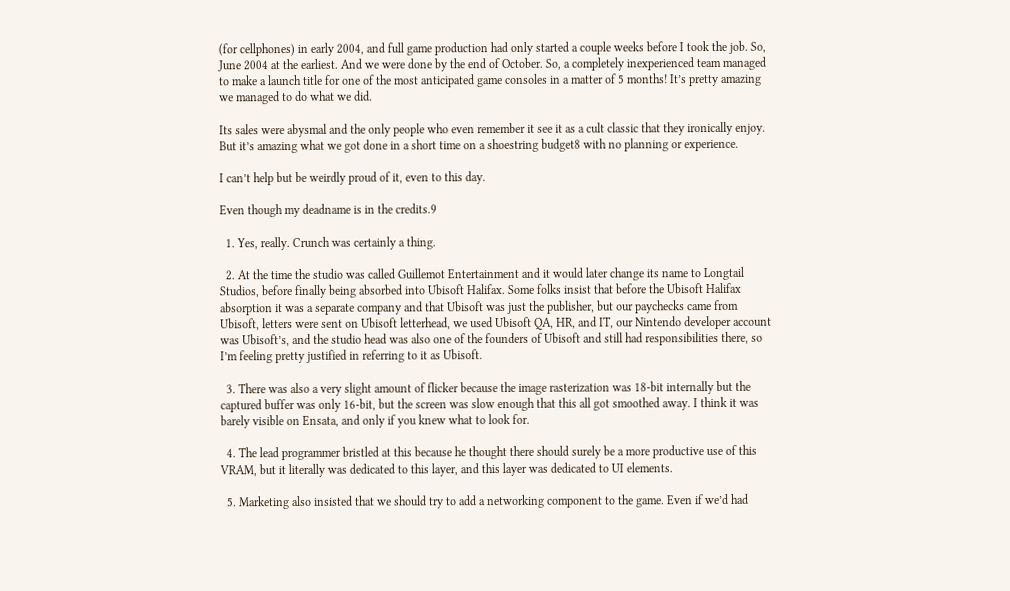(for cellphones) in early 2004, and full game production had only started a couple weeks before I took the job. So, June 2004 at the earliest. And we were done by the end of October. So, a completely inexperienced team managed to make a launch title for one of the most anticipated game consoles in a matter of 5 months! It’s pretty amazing we managed to do what we did.

Its sales were abysmal and the only people who even remember it see it as a cult classic that they ironically enjoy. But it’s amazing what we got done in a short time on a shoestring budget8 with no planning or experience.

I can’t help but be weirdly proud of it, even to this day.

Even though my deadname is in the credits.9

  1. Yes, really. Crunch was certainly a thing.

  2. At the time the studio was called Guillemot Entertainment and it would later change its name to Longtail Studios, before finally being absorbed into Ubisoft Halifax. Some folks insist that before the Ubisoft Halifax absorption it was a separate company and that Ubisoft was just the publisher, but our paychecks came from Ubisoft, letters were sent on Ubisoft letterhead, we used Ubisoft QA, HR, and IT, our Nintendo developer account was Ubisoft’s, and the studio head was also one of the founders of Ubisoft and still had responsibilities there, so I’m feeling pretty justified in referring to it as Ubisoft.

  3. There was also a very slight amount of flicker because the image rasterization was 18-bit internally but the captured buffer was only 16-bit, but the screen was slow enough that this all got smoothed away. I think it was barely visible on Ensata, and only if you knew what to look for.

  4. The lead programmer bristled at this because he thought there should surely be a more productive use of this VRAM, but it literally was dedicated to this layer, and this layer was dedicated to UI elements.

  5. Marketing also insisted that we should try to add a networking component to the game. Even if we’d had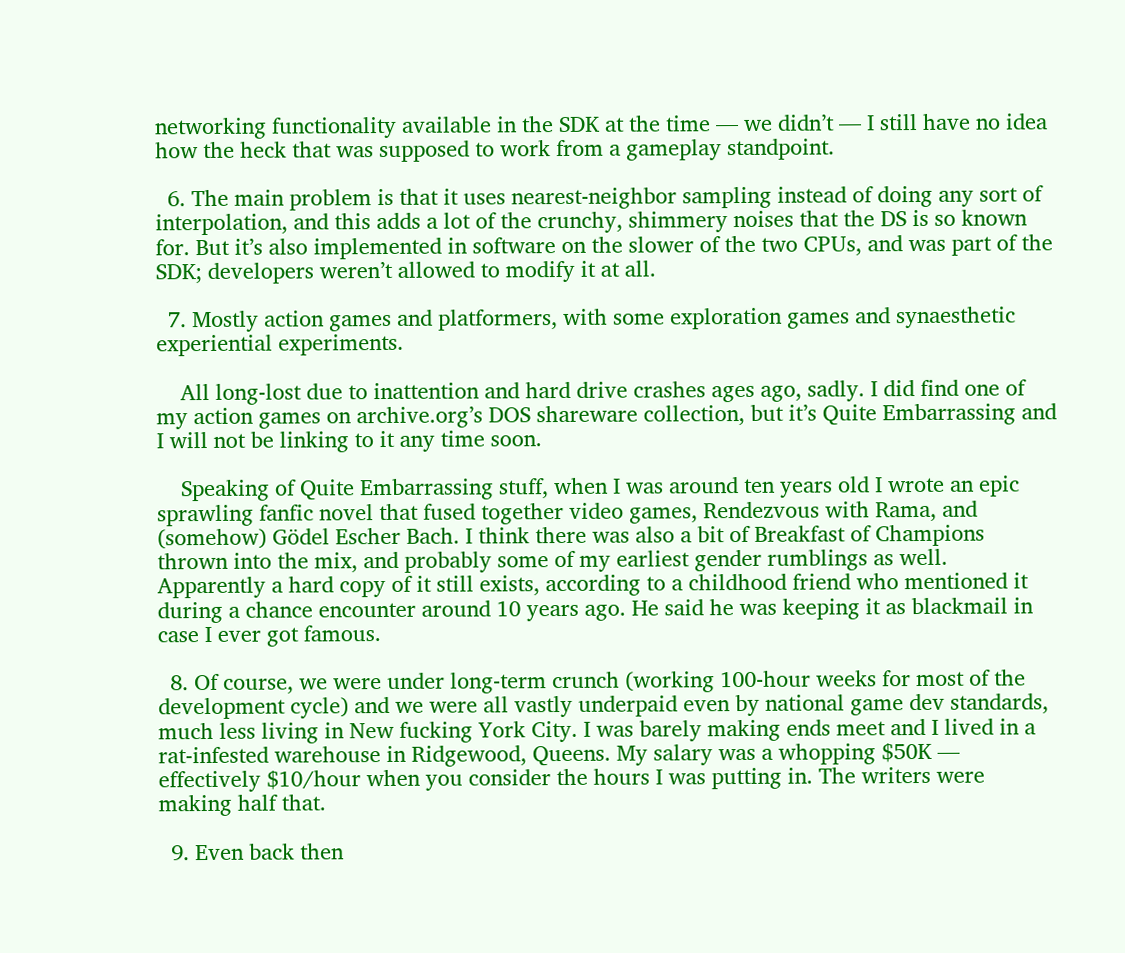networking functionality available in the SDK at the time — we didn’t — I still have no idea how the heck that was supposed to work from a gameplay standpoint.

  6. The main problem is that it uses nearest-neighbor sampling instead of doing any sort of interpolation, and this adds a lot of the crunchy, shimmery noises that the DS is so known for. But it’s also implemented in software on the slower of the two CPUs, and was part of the SDK; developers weren’t allowed to modify it at all.

  7. Mostly action games and platformers, with some exploration games and synaesthetic experiential experiments.

    All long-lost due to inattention and hard drive crashes ages ago, sadly. I did find one of my action games on archive.org’s DOS shareware collection, but it’s Quite Embarrassing and I will not be linking to it any time soon.

    Speaking of Quite Embarrassing stuff, when I was around ten years old I wrote an epic sprawling fanfic novel that fused together video games, Rendezvous with Rama, and (somehow) Gödel Escher Bach. I think there was also a bit of Breakfast of Champions thrown into the mix, and probably some of my earliest gender rumblings as well. Apparently a hard copy of it still exists, according to a childhood friend who mentioned it during a chance encounter around 10 years ago. He said he was keeping it as blackmail in case I ever got famous.

  8. Of course, we were under long-term crunch (working 100-hour weeks for most of the development cycle) and we were all vastly underpaid even by national game dev standards, much less living in New fucking York City. I was barely making ends meet and I lived in a rat-infested warehouse in Ridgewood, Queens. My salary was a whopping $50K — effectively $10/hour when you consider the hours I was putting in. The writers were making half that.

  9. Even back then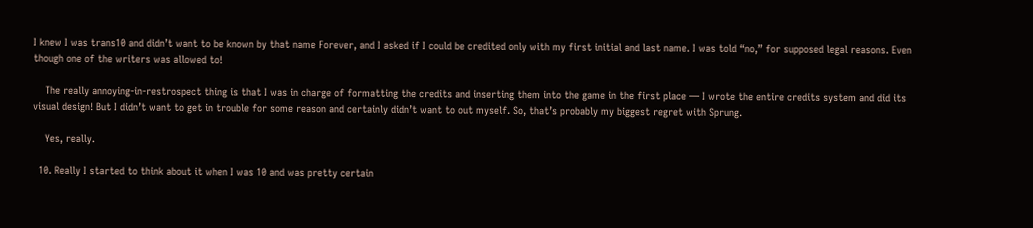I knew I was trans10 and didn’t want to be known by that name Forever, and I asked if I could be credited only with my first initial and last name. I was told “no,” for supposed legal reasons. Even though one of the writers was allowed to!

    The really annoying-in-restrospect thing is that I was in charge of formatting the credits and inserting them into the game in the first place — I wrote the entire credits system and did its visual design! But I didn’t want to get in trouble for some reason and certainly didn’t want to out myself. So, that’s probably my biggest regret with Sprung.

    Yes, really.

  10. Really I started to think about it when I was 10 and was pretty certain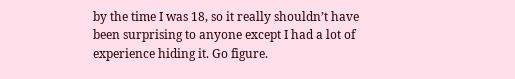by the time I was 18, so it really shouldn’t have been surprising to anyone except I had a lot of experience hiding it. Go figure.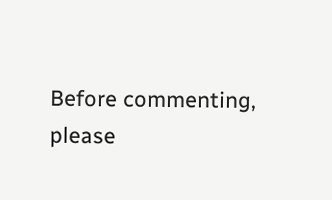Before commenting, please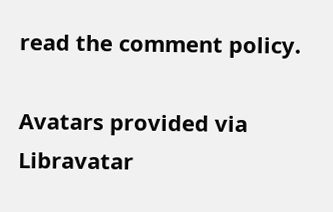read the comment policy.

Avatars provided via Libravatar